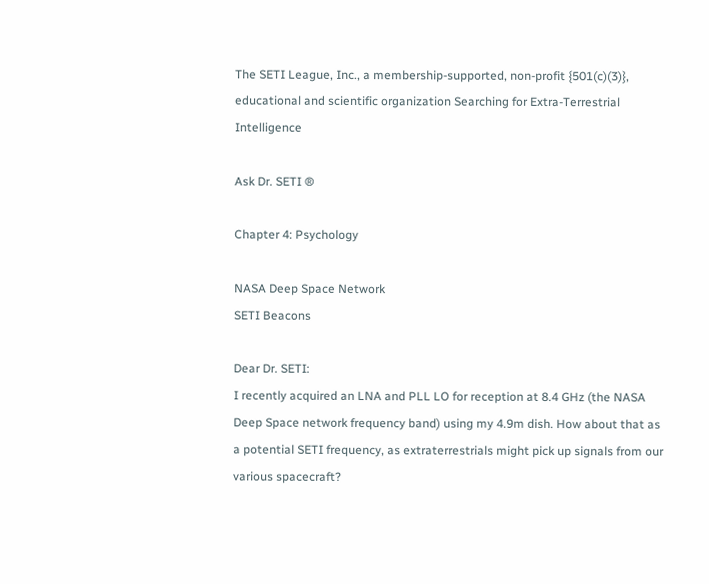The SETI League, Inc., a membership-supported, non-profit {501(c)(3)}, educational and scientific organization Searching for Extra-Terrestrial Intelligence

Ask Dr. SETI ®

Chapter 4: Psychology

NASA Deep Space Network
SETI Beacons

Dear Dr. SETI:
I recently acquired an LNA and PLL LO for reception at 8.4 GHz (the NASA Deep Space network frequency band) using my 4.9m dish. How about that as a potential SETI frequency, as extraterrestrials might pick up signals from our various spacecraft?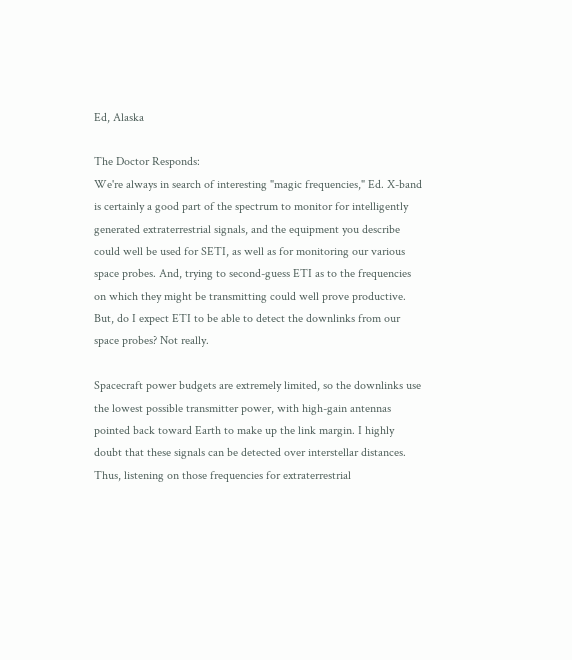Ed, Alaska

The Doctor Responds:
We're always in search of interesting "magic frequencies," Ed. X-band is certainly a good part of the spectrum to monitor for intelligently generated extraterrestrial signals, and the equipment you describe could well be used for SETI, as well as for monitoring our various space probes. And, trying to second-guess ETI as to the frequencies on which they might be transmitting could well prove productive. But, do I expect ETI to be able to detect the downlinks from our space probes? Not really.

Spacecraft power budgets are extremely limited, so the downlinks use the lowest possible transmitter power, with high-gain antennas pointed back toward Earth to make up the link margin. I highly doubt that these signals can be detected over interstellar distances. Thus, listening on those frequencies for extraterrestrial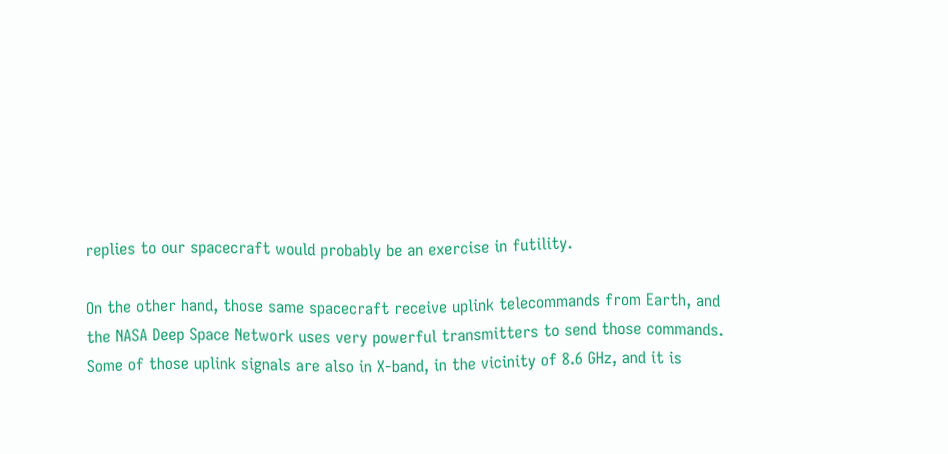replies to our spacecraft would probably be an exercise in futility.

On the other hand, those same spacecraft receive uplink telecommands from Earth, and the NASA Deep Space Network uses very powerful transmitters to send those commands. Some of those uplink signals are also in X-band, in the vicinity of 8.6 GHz, and it is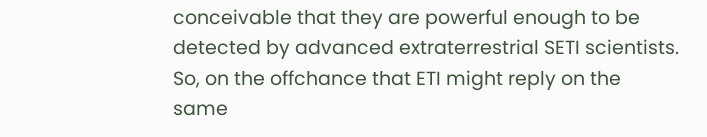conceivable that they are powerful enough to be detected by advanced extraterrestrial SETI scientists. So, on the offchance that ETI might reply on the same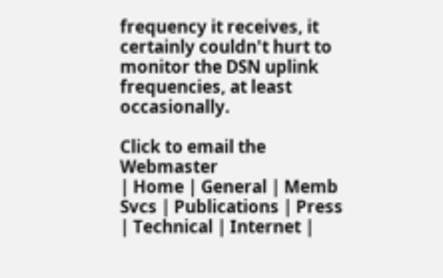frequency it receives, it certainly couldn't hurt to monitor the DSN uplink frequencies, at least occasionally.

Click to email the Webmaster
| Home | General | Memb Svcs | Publications | Press | Technical | Internet |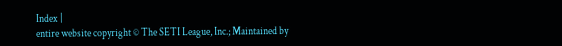Index |
entire website copyright © The SETI League, Inc.; Maintained by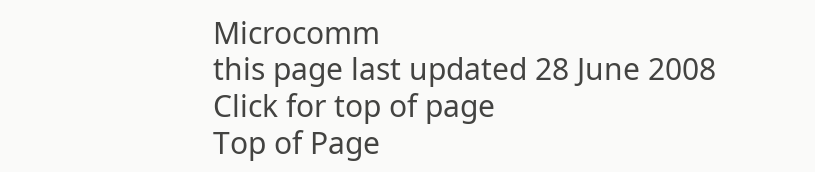Microcomm
this page last updated 28 June 2008
Click for top of page
Top of Page